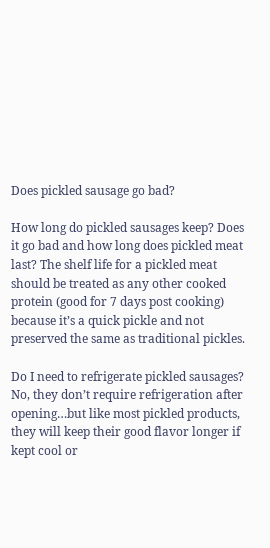Does pickled sausage go bad?

How long do pickled sausages keep? Does it go bad and how long does pickled meat last? The shelf life for a pickled meat should be treated as any other cooked protein (good for 7 days post cooking) because it’s a quick pickle and not preserved the same as traditional pickles.

Do I need to refrigerate pickled sausages? No, they don’t require refrigeration after opening…but like most pickled products, they will keep their good flavor longer if kept cool or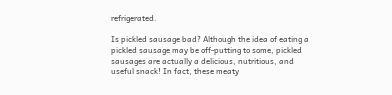refrigerated.

Is pickled sausage bad? Although the idea of eating a pickled sausage may be off-putting to some, pickled sausages are actually a delicious, nutritious, and useful snack! In fact, these meaty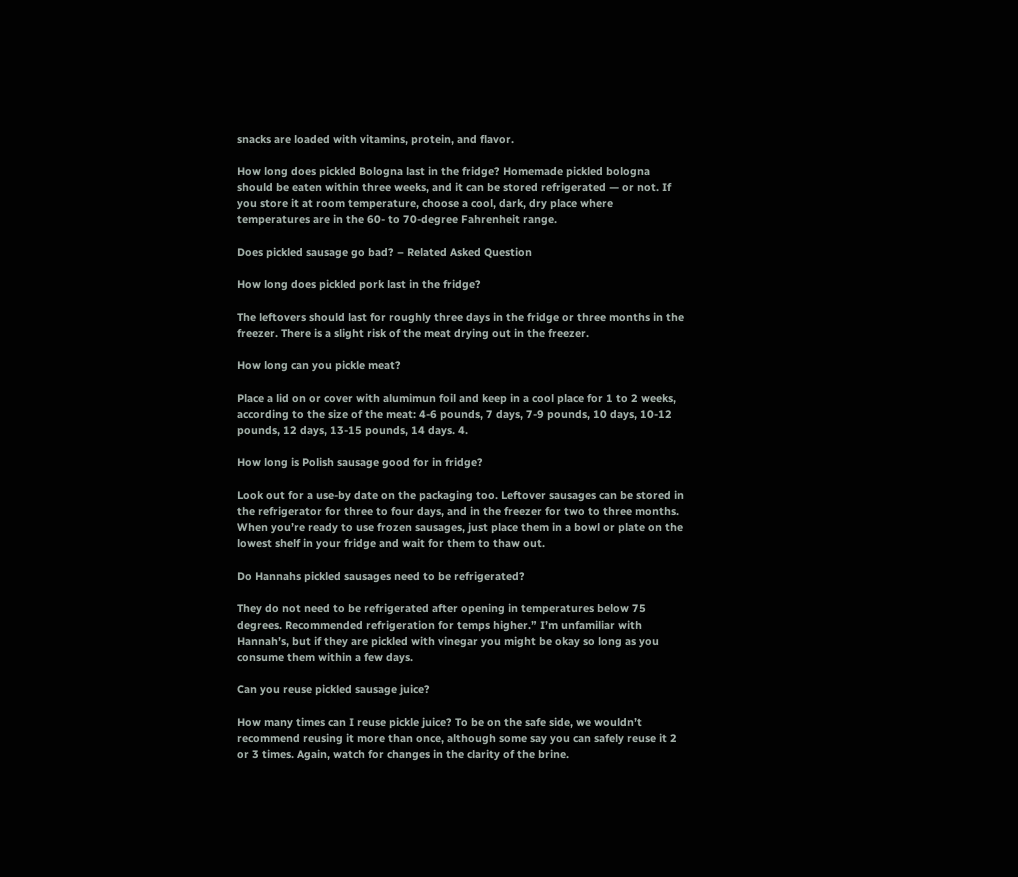snacks are loaded with vitamins, protein, and flavor.

How long does pickled Bologna last in the fridge? Homemade pickled bologna should be eaten within three weeks, and it can be stored refrigerated — or not. If you store it at room temperature, choose a cool, dark, dry place where temperatures are in the 60- to 70-degree Fahrenheit range.

Does pickled sausage go bad? – Related Asked Question

How long does pickled pork last in the fridge?

The leftovers should last for roughly three days in the fridge or three months in the freezer. There is a slight risk of the meat drying out in the freezer.

How long can you pickle meat?

Place a lid on or cover with alumimun foil and keep in a cool place for 1 to 2 weeks, according to the size of the meat: 4-6 pounds, 7 days, 7-9 pounds, 10 days, 10-12 pounds, 12 days, 13-15 pounds, 14 days. 4.

How long is Polish sausage good for in fridge?

Look out for a use-by date on the packaging too. Leftover sausages can be stored in the refrigerator for three to four days, and in the freezer for two to three months. When you’re ready to use frozen sausages, just place them in a bowl or plate on the lowest shelf in your fridge and wait for them to thaw out.

Do Hannahs pickled sausages need to be refrigerated?

They do not need to be refrigerated after opening in temperatures below 75 degrees. Recommended refrigeration for temps higher.” I’m unfamiliar with Hannah’s, but if they are pickled with vinegar you might be okay so long as you consume them within a few days.

Can you reuse pickled sausage juice?

How many times can I reuse pickle juice? To be on the safe side, we wouldn’t recommend reusing it more than once, although some say you can safely reuse it 2 or 3 times. Again, watch for changes in the clarity of the brine.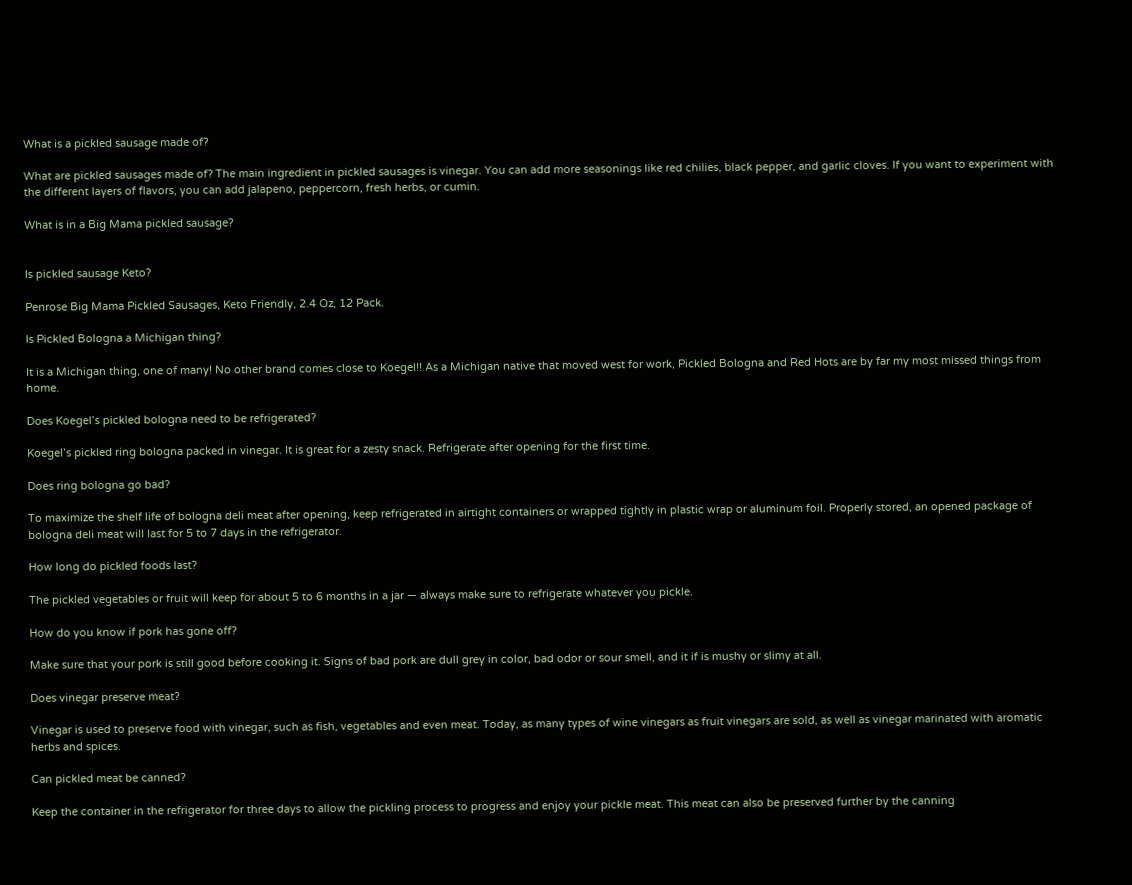What is a pickled sausage made of?

What are pickled sausages made of? The main ingredient in pickled sausages is vinegar. You can add more seasonings like red chilies, black pepper, and garlic cloves. If you want to experiment with the different layers of flavors, you can add jalapeno, peppercorn, fresh herbs, or cumin.

What is in a Big Mama pickled sausage?


Is pickled sausage Keto?

Penrose Big Mama Pickled Sausages, Keto Friendly, 2.4 Oz, 12 Pack.

Is Pickled Bologna a Michigan thing?

It is a Michigan thing, one of many! No other brand comes close to Koegel!! As a Michigan native that moved west for work, Pickled Bologna and Red Hots are by far my most missed things from home.

Does Koegel’s pickled bologna need to be refrigerated?

Koegel’s pickled ring bologna packed in vinegar. It is great for a zesty snack. Refrigerate after opening for the first time.

Does ring bologna go bad?

To maximize the shelf life of bologna deli meat after opening, keep refrigerated in airtight containers or wrapped tightly in plastic wrap or aluminum foil. Properly stored, an opened package of bologna deli meat will last for 5 to 7 days in the refrigerator.

How long do pickled foods last?

The pickled vegetables or fruit will keep for about 5 to 6 months in a jar — always make sure to refrigerate whatever you pickle.

How do you know if pork has gone off?

Make sure that your pork is still good before cooking it. Signs of bad pork are dull grey in color, bad odor or sour smell, and it if is mushy or slimy at all.

Does vinegar preserve meat?

Vinegar is used to preserve food with vinegar, such as fish, vegetables and even meat. Today, as many types of wine vinegars as fruit vinegars are sold, as well as vinegar marinated with aromatic herbs and spices.

Can pickled meat be canned?

Keep the container in the refrigerator for three days to allow the pickling process to progress and enjoy your pickle meat. This meat can also be preserved further by the canning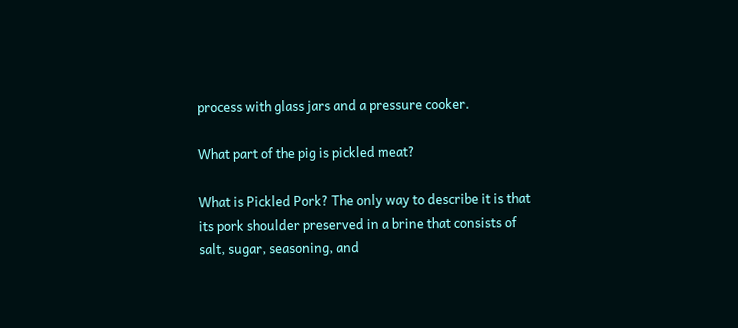process with glass jars and a pressure cooker.

What part of the pig is pickled meat?

What is Pickled Pork? The only way to describe it is that its pork shoulder preserved in a brine that consists of salt, sugar, seasoning, and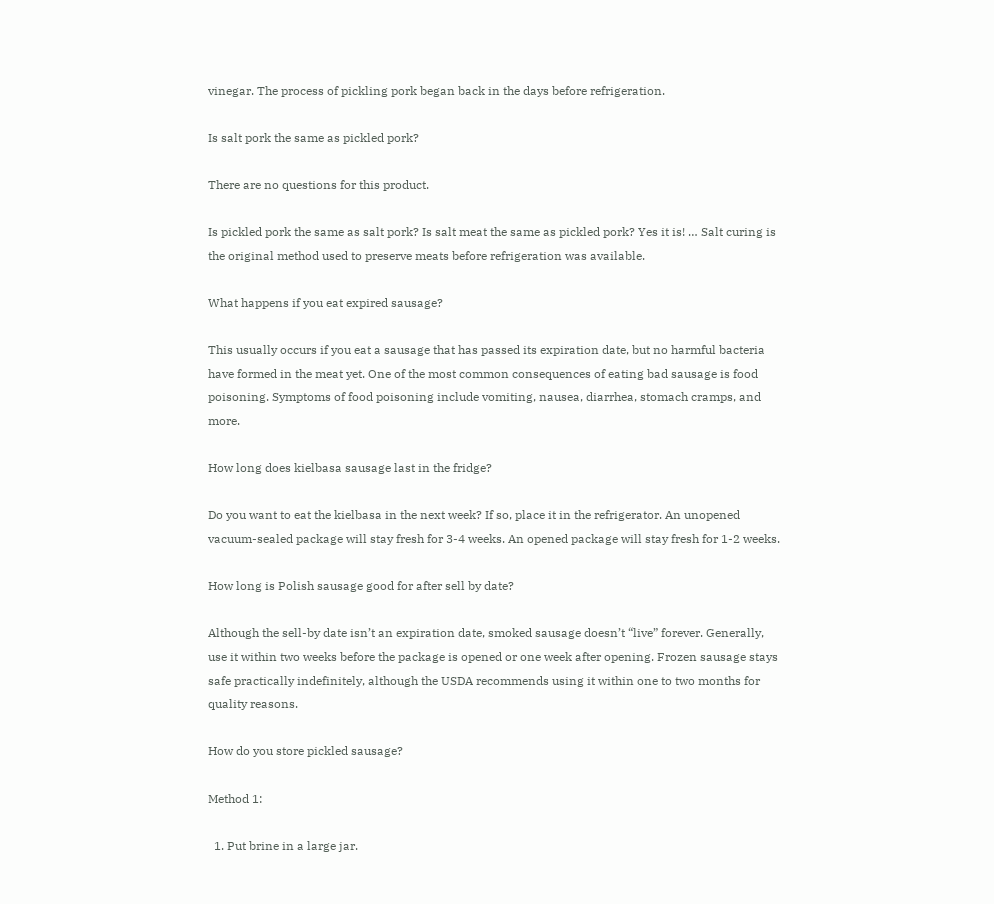vinegar. The process of pickling pork began back in the days before refrigeration.

Is salt pork the same as pickled pork?

There are no questions for this product.

Is pickled pork the same as salt pork? Is salt meat the same as pickled pork? Yes it is! … Salt curing is the original method used to preserve meats before refrigeration was available.

What happens if you eat expired sausage?

This usually occurs if you eat a sausage that has passed its expiration date, but no harmful bacteria have formed in the meat yet. One of the most common consequences of eating bad sausage is food poisoning. Symptoms of food poisoning include vomiting, nausea, diarrhea, stomach cramps, and more.

How long does kielbasa sausage last in the fridge?

Do you want to eat the kielbasa in the next week? If so, place it in the refrigerator. An unopened vacuum-sealed package will stay fresh for 3-4 weeks. An opened package will stay fresh for 1-2 weeks.

How long is Polish sausage good for after sell by date?

Although the sell-by date isn’t an expiration date, smoked sausage doesn’t “live” forever. Generally, use it within two weeks before the package is opened or one week after opening. Frozen sausage stays safe practically indefinitely, although the USDA recommends using it within one to two months for quality reasons.

How do you store pickled sausage?

Method 1:

  1. Put brine in a large jar.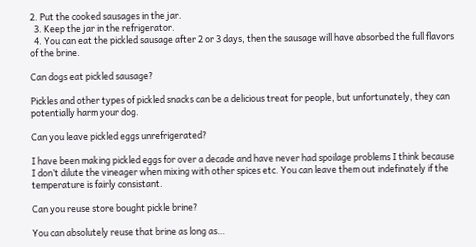2. Put the cooked sausages in the jar.
  3. Keep the jar in the refrigerator.
  4. You can eat the pickled sausage after 2 or 3 days, then the sausage will have absorbed the full flavors of the brine.

Can dogs eat pickled sausage?

Pickles and other types of pickled snacks can be a delicious treat for people, but unfortunately, they can potentially harm your dog.

Can you leave pickled eggs unrefrigerated?

I have been making pickled eggs for over a decade and have never had spoilage problems I think because I don’t dilute the vineager when mixing with other spices etc. You can leave them out indefinately if the temperature is fairly consistant.

Can you reuse store bought pickle brine?

You can absolutely reuse that brine as long as…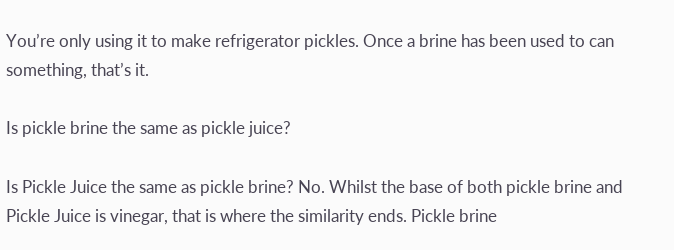You’re only using it to make refrigerator pickles. Once a brine has been used to can something, that’s it.

Is pickle brine the same as pickle juice?

Is Pickle Juice the same as pickle brine? No. Whilst the base of both pickle brine and Pickle Juice is vinegar, that is where the similarity ends. Pickle brine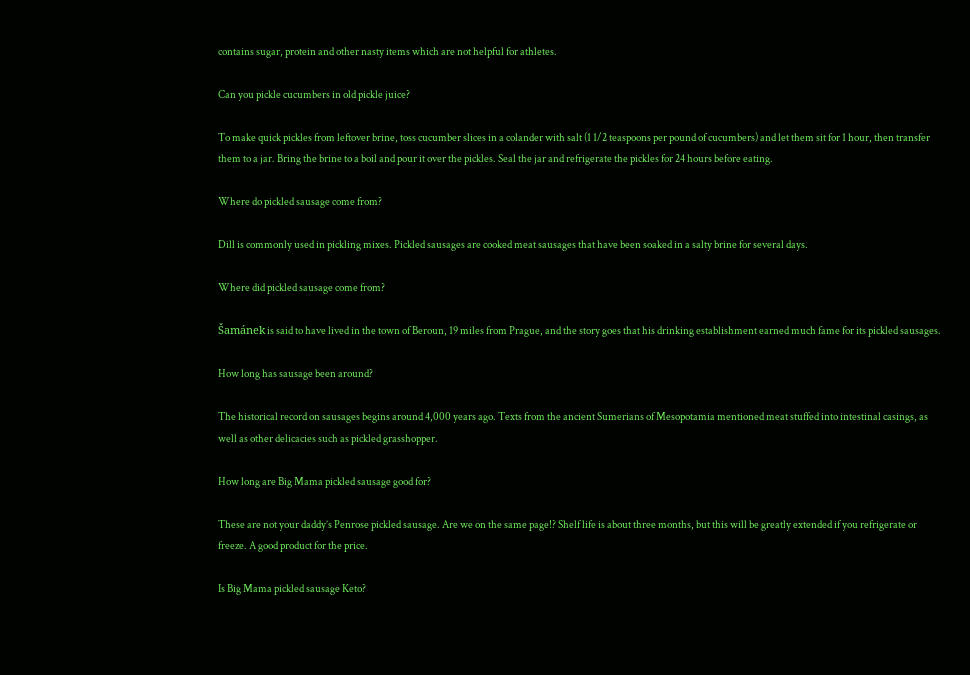contains sugar, protein and other nasty items which are not helpful for athletes.

Can you pickle cucumbers in old pickle juice?

To make quick pickles from leftover brine, toss cucumber slices in a colander with salt (1 1/2 teaspoons per pound of cucumbers) and let them sit for 1 hour, then transfer them to a jar. Bring the brine to a boil and pour it over the pickles. Seal the jar and refrigerate the pickles for 24 hours before eating.

Where do pickled sausage come from?

Dill is commonly used in pickling mixes. Pickled sausages are cooked meat sausages that have been soaked in a salty brine for several days.

Where did pickled sausage come from?

Šamánek is said to have lived in the town of Beroun, 19 miles from Prague, and the story goes that his drinking establishment earned much fame for its pickled sausages.

How long has sausage been around?

The historical record on sausages begins around 4,000 years ago. Texts from the ancient Sumerians of Mesopotamia mentioned meat stuffed into intestinal casings, as well as other delicacies such as pickled grasshopper.

How long are Big Mama pickled sausage good for?

These are not your daddy’s Penrose pickled sausage. Are we on the same page!? Shelf life is about three months, but this will be greatly extended if you refrigerate or freeze. A good product for the price.

Is Big Mama pickled sausage Keto?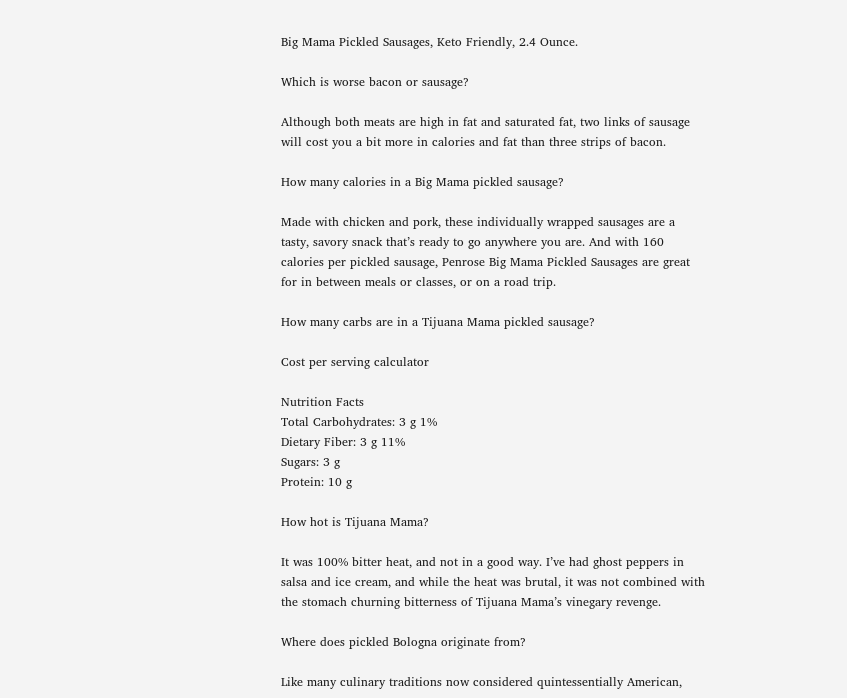Big Mama Pickled Sausages, Keto Friendly, 2.4 Ounce.

Which is worse bacon or sausage?

Although both meats are high in fat and saturated fat, two links of sausage will cost you a bit more in calories and fat than three strips of bacon.

How many calories in a Big Mama pickled sausage?

Made with chicken and pork, these individually wrapped sausages are a tasty, savory snack that’s ready to go anywhere you are. And with 160 calories per pickled sausage, Penrose Big Mama Pickled Sausages are great for in between meals or classes, or on a road trip.

How many carbs are in a Tijuana Mama pickled sausage?

Cost per serving calculator

Nutrition Facts
Total Carbohydrates: 3 g 1%
Dietary Fiber: 3 g 11%
Sugars: 3 g
Protein: 10 g

How hot is Tijuana Mama?

It was 100% bitter heat, and not in a good way. I’ve had ghost peppers in salsa and ice cream, and while the heat was brutal, it was not combined with the stomach churning bitterness of Tijuana Mama’s vinegary revenge.

Where does pickled Bologna originate from?

Like many culinary traditions now considered quintessentially American,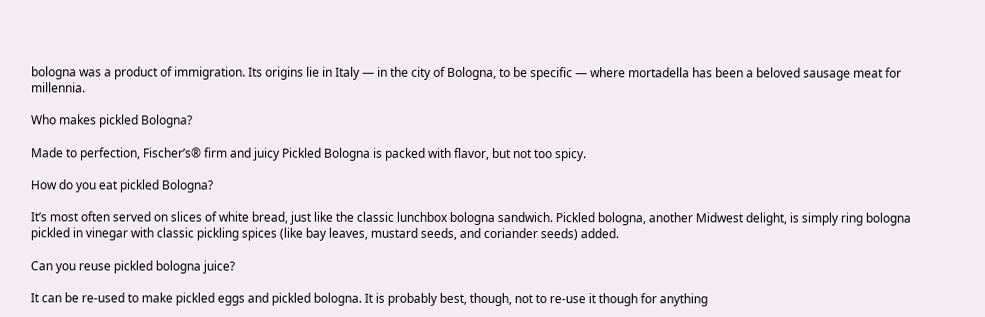bologna was a product of immigration. Its origins lie in Italy — in the city of Bologna, to be specific — where mortadella has been a beloved sausage meat for millennia.

Who makes pickled Bologna?

Made to perfection, Fischer’s® firm and juicy Pickled Bologna is packed with flavor, but not too spicy.

How do you eat pickled Bologna?

It’s most often served on slices of white bread, just like the classic lunchbox bologna sandwich. Pickled bologna, another Midwest delight, is simply ring bologna pickled in vinegar with classic pickling spices (like bay leaves, mustard seeds, and coriander seeds) added.

Can you reuse pickled bologna juice?

It can be re-used to make pickled eggs and pickled bologna. It is probably best, though, not to re-use it though for anything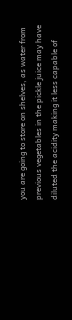you are going to store on shelves, as water from previous vegetables in the pickle juice may have diluted the acidity making it less capable of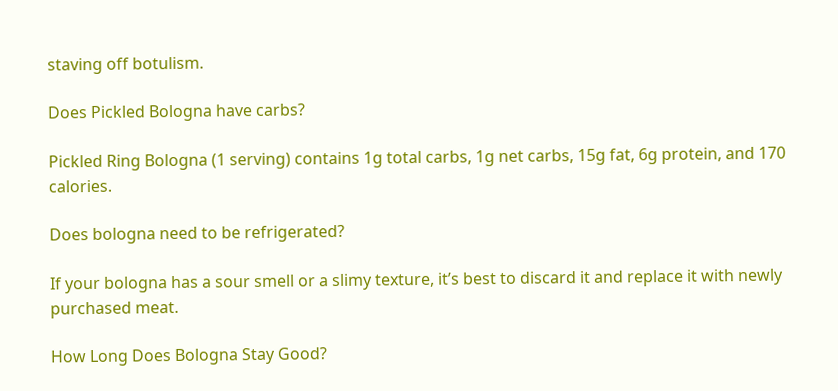staving off botulism.

Does Pickled Bologna have carbs?

Pickled Ring Bologna (1 serving) contains 1g total carbs, 1g net carbs, 15g fat, 6g protein, and 170 calories.

Does bologna need to be refrigerated?

If your bologna has a sour smell or a slimy texture, it’s best to discard it and replace it with newly purchased meat.

How Long Does Bologna Stay Good?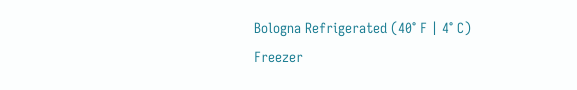Bologna Refrigerated (40° F | 4° C) Freezer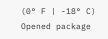(0° F | -18° C)
Opened package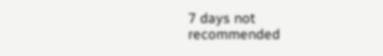7 days not recommended